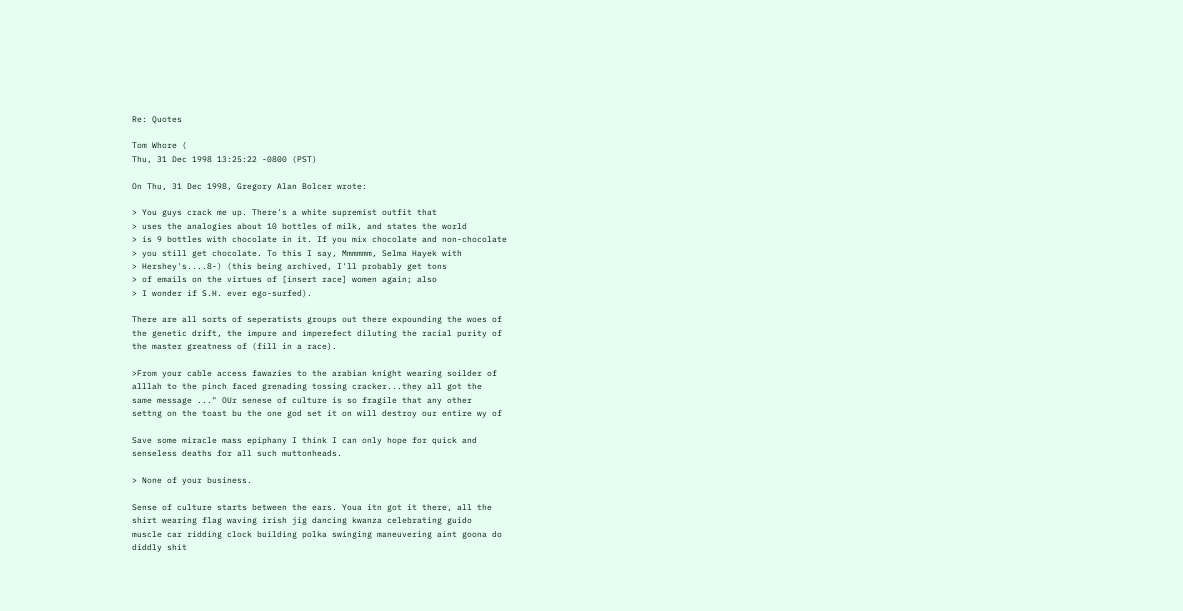Re: Quotes

Tom Whore (
Thu, 31 Dec 1998 13:25:22 -0800 (PST)

On Thu, 31 Dec 1998, Gregory Alan Bolcer wrote:

> You guys crack me up. There's a white supremist outfit that
> uses the analogies about 10 bottles of milk, and states the world
> is 9 bottles with chocolate in it. If you mix chocolate and non-chocolate
> you still get chocolate. To this I say, Mmmmmm, Selma Hayek with
> Hershey's....8-) (this being archived, I'll probably get tons
> of emails on the virtues of [insert race] women again; also
> I wonder if S.H. ever ego-surfed).

There are all sorts of seperatists groups out there expounding the woes of
the genetic drift, the impure and imperefect diluting the racial purity of
the master greatness of (fill in a race).

>From your cable access fawazies to the arabian knight wearing soilder of
alllah to the pinch faced grenading tossing cracker...they all got the
same message ..." OUr senese of culture is so fragile that any other
settng on the toast bu the one god set it on will destroy our entire wy of

Save some miracle mass epiphany I think I can only hope for quick and
senseless deaths for all such muttonheads.

> None of your business.

Sense of culture starts between the ears. Youa itn got it there, all the
shirt wearing flag waving irish jig dancing kwanza celebrating guido
muscle car ridding clock building polka swinging maneuvering aint goona do
diddly shit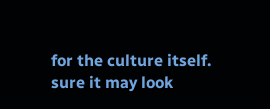for the culture itself. sure it may look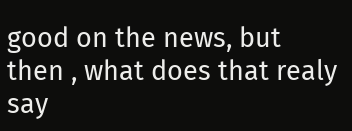good on the news, but
then , what does that realy say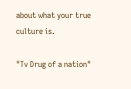about what your true culture is.

"Tv Drug of a nation"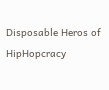Disposable Heros of HipHopcracy